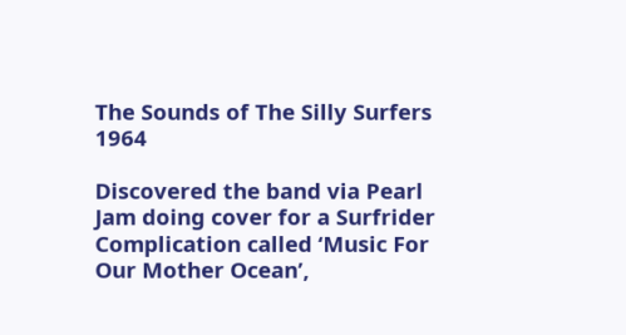The Sounds of The Silly Surfers 1964

Discovered the band via Pearl Jam doing cover for a Surfrider Complication called ‘Music For Our Mother Ocean’,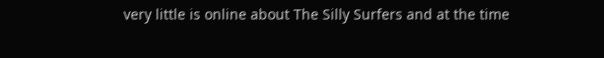very little is online about The Silly Surfers and at the time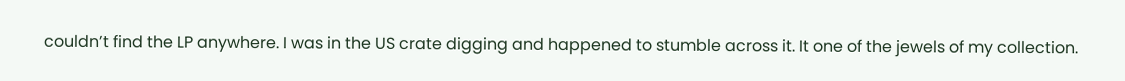couldn’t find the LP anywhere. I was in the US crate digging and happened to stumble across it. It one of the jewels of my collection.